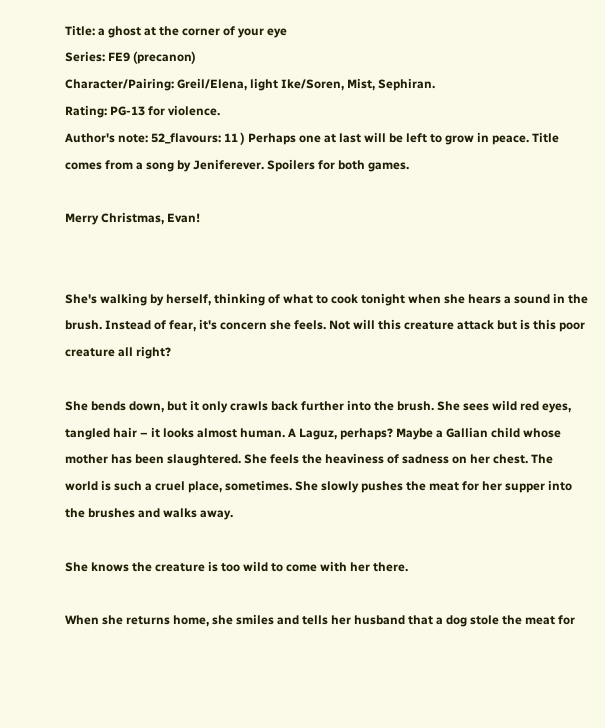Title: a ghost at the corner of your eye
Series: FE9 (precanon)
Character/Pairing: Greil/Elena, light Ike/Soren, Mist, Sephiran.
Rating: PG-13 for violence.
Author's note: 52_flavours: 11 ) Perhaps one at last will be left to grow in peace. Title comes from a song by Jeniferever. Spoilers for both games.

Merry Christmas, Evan!


She's walking by herself, thinking of what to cook tonight when she hears a sound in the brush. Instead of fear, it's concern she feels. Not will this creature attack but is this poor creature all right?

She bends down, but it only crawls back further into the brush. She sees wild red eyes, tangled hair – it looks almost human. A Laguz, perhaps? Maybe a Gallian child whose mother has been slaughtered. She feels the heaviness of sadness on her chest. The world is such a cruel place, sometimes. She slowly pushes the meat for her supper into the brushes and walks away.

She knows the creature is too wild to come with her there.

When she returns home, she smiles and tells her husband that a dog stole the meat for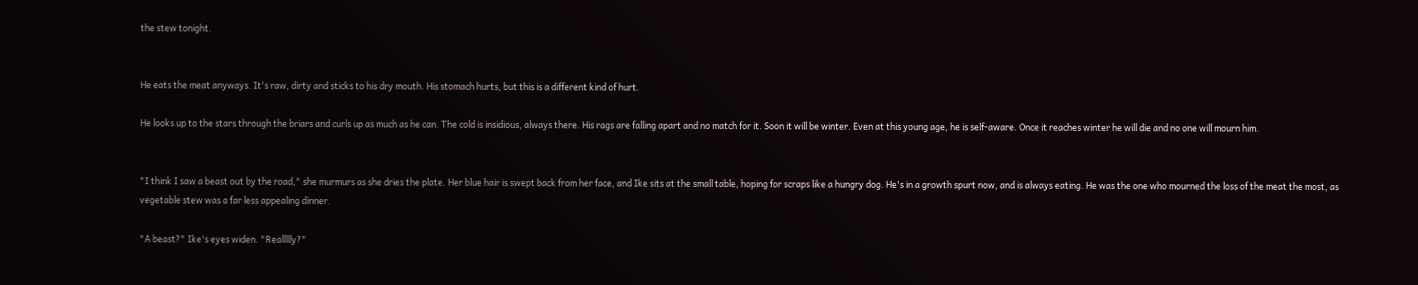the stew tonight.


He eats the meat anyways. It's raw, dirty and sticks to his dry mouth. His stomach hurts, but this is a different kind of hurt.

He looks up to the stars through the briars and curls up as much as he can. The cold is insidious, always there. His rags are falling apart and no match for it. Soon it will be winter. Even at this young age, he is self-aware. Once it reaches winter he will die and no one will mourn him.


"I think I saw a beast out by the road," she murmurs as she dries the plate. Her blue hair is swept back from her face, and Ike sits at the small table, hoping for scraps like a hungry dog. He's in a growth spurt now, and is always eating. He was the one who mourned the loss of the meat the most, as vegetable stew was a far less appealing dinner.

"A beast?" Ike's eyes widen. "Reallllly?"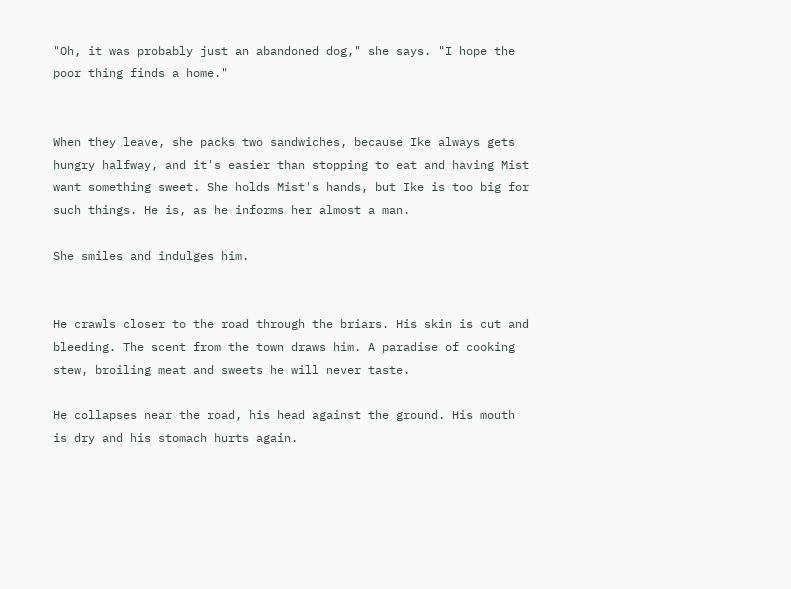"Oh, it was probably just an abandoned dog," she says. "I hope the poor thing finds a home."


When they leave, she packs two sandwiches, because Ike always gets hungry halfway, and it's easier than stopping to eat and having Mist want something sweet. She holds Mist's hands, but Ike is too big for such things. He is, as he informs her almost a man.

She smiles and indulges him.


He crawls closer to the road through the briars. His skin is cut and bleeding. The scent from the town draws him. A paradise of cooking stew, broiling meat and sweets he will never taste.

He collapses near the road, his head against the ground. His mouth is dry and his stomach hurts again.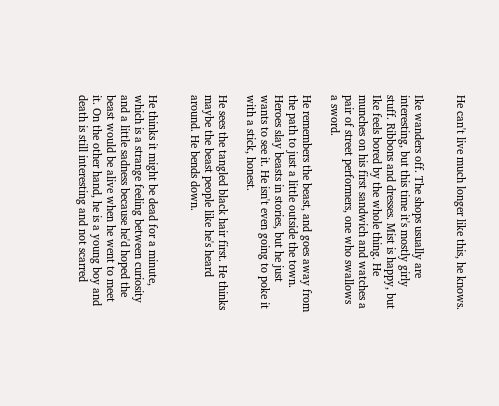He can't live much longer like this, he knows.


Ike wanders off. The shops usually are interesting, but this time it's mostly girly stuff. Ribbons and dresses. Mist is happy, but Ike feels bored by the whole thing. He munches on his first sandwich and watches a pair of street performers, one who swallows a sword.

He remembers the beast, and goes away from the path to just a little outside the town. Heroes slay beasts in stories, but he just wants to see it. He isn't even going to poke it with a stick, honest.

He sees the tangled black hair first. He thinks maybe the beast people like he's heard around. He bends down.


He thinks it might be dead for a minute, which is a strange feeling between curiosity and a little sadness because he'd hoped the beast would be alive when he went to meet it. On the other hand, he is a young boy and death is still interesting and not scarred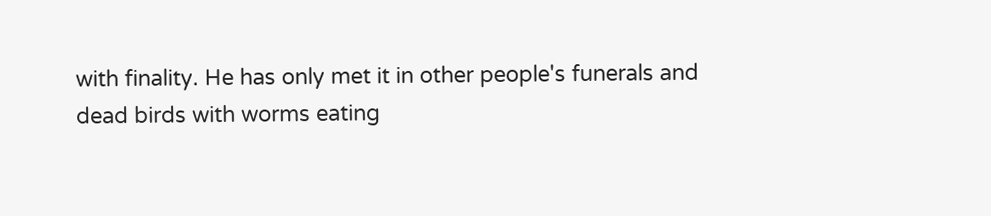with finality. He has only met it in other people's funerals and dead birds with worms eating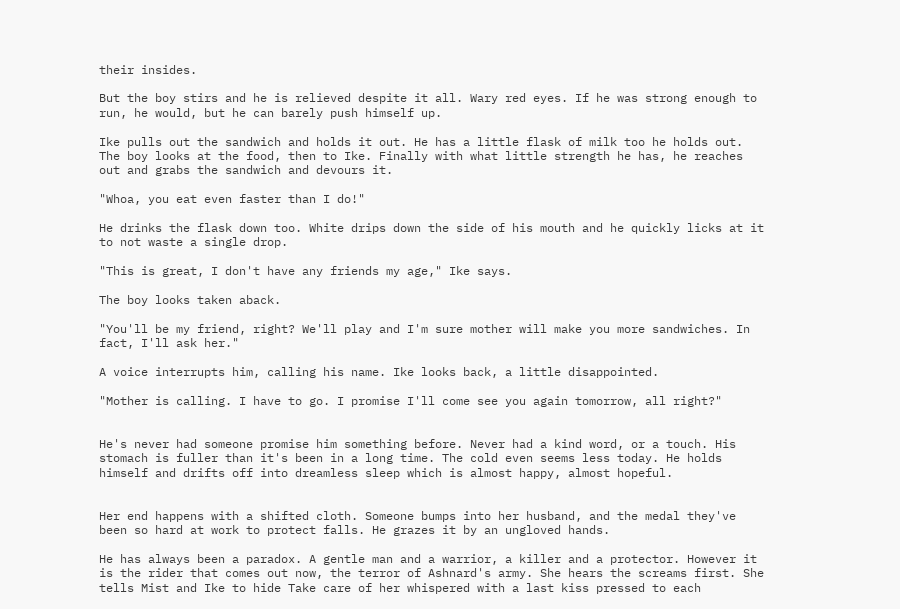their insides.

But the boy stirs and he is relieved despite it all. Wary red eyes. If he was strong enough to run, he would, but he can barely push himself up.

Ike pulls out the sandwich and holds it out. He has a little flask of milk too he holds out. The boy looks at the food, then to Ike. Finally with what little strength he has, he reaches out and grabs the sandwich and devours it.

"Whoa, you eat even faster than I do!"

He drinks the flask down too. White drips down the side of his mouth and he quickly licks at it to not waste a single drop.

"This is great, I don't have any friends my age," Ike says.

The boy looks taken aback.

"You'll be my friend, right? We'll play and I'm sure mother will make you more sandwiches. In fact, I'll ask her."

A voice interrupts him, calling his name. Ike looks back, a little disappointed.

"Mother is calling. I have to go. I promise I'll come see you again tomorrow, all right?"


He's never had someone promise him something before. Never had a kind word, or a touch. His stomach is fuller than it's been in a long time. The cold even seems less today. He holds himself and drifts off into dreamless sleep which is almost happy, almost hopeful.


Her end happens with a shifted cloth. Someone bumps into her husband, and the medal they've been so hard at work to protect falls. He grazes it by an ungloved hands.

He has always been a paradox. A gentle man and a warrior, a killer and a protector. However it is the rider that comes out now, the terror of Ashnard's army. She hears the screams first. She tells Mist and Ike to hide Take care of her whispered with a last kiss pressed to each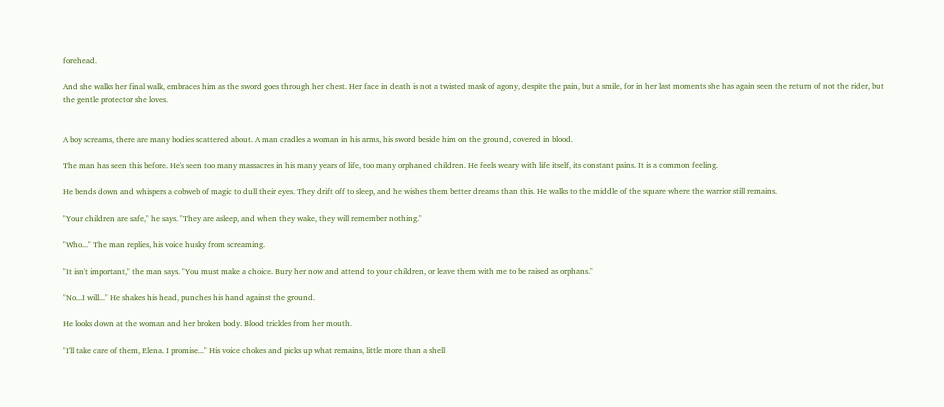forehead.

And she walks her final walk, embraces him as the sword goes through her chest. Her face in death is not a twisted mask of agony, despite the pain, but a smile, for in her last moments she has again seen the return of not the rider, but the gentle protector she loves.


A boy screams, there are many bodies scattered about. A man cradles a woman in his arms, his sword beside him on the ground, covered in blood.

The man has seen this before. He's seen too many massacres in his many years of life, too many orphaned children. He feels weary with life itself, its constant pains. It is a common feeling.

He bends down and whispers a cobweb of magic to dull their eyes. They drift off to sleep, and he wishes them better dreams than this. He walks to the middle of the square where the warrior still remains.

"Your children are safe," he says. "They are asleep, and when they wake, they will remember nothing."

"Who..." The man replies, his voice husky from screaming.

"It isn't important," the man says. "You must make a choice. Bury her now and attend to your children, or leave them with me to be raised as orphans."

"No...I will..." He shakes his head, punches his hand against the ground.

He looks down at the woman and her broken body. Blood trickles from her mouth.

"I'll take care of them, Elena. I promise..." His voice chokes and picks up what remains, little more than a shell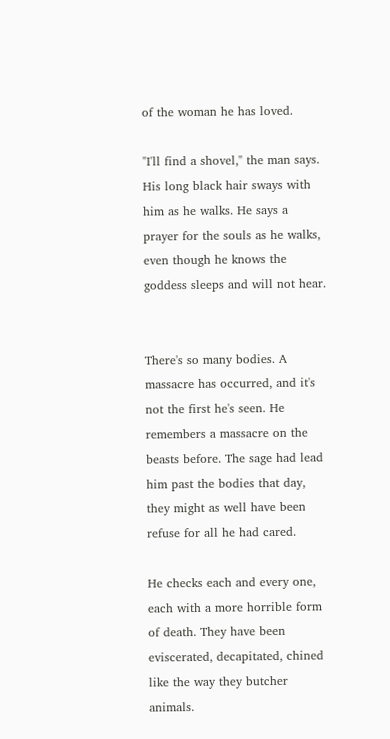of the woman he has loved.

"I'll find a shovel," the man says. His long black hair sways with him as he walks. He says a prayer for the souls as he walks, even though he knows the goddess sleeps and will not hear.


There's so many bodies. A massacre has occurred, and it's not the first he's seen. He remembers a massacre on the beasts before. The sage had lead him past the bodies that day, they might as well have been refuse for all he had cared.

He checks each and every one, each with a more horrible form of death. They have been eviscerated, decapitated, chined like the way they butcher animals.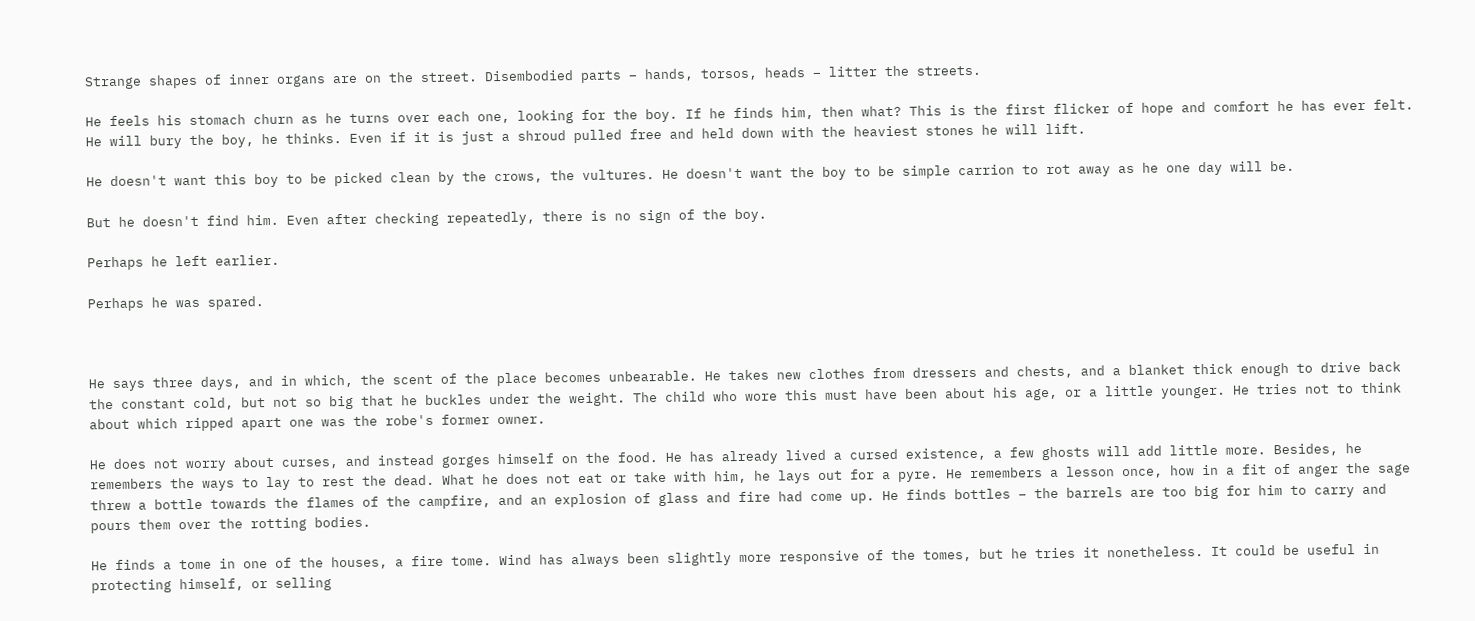Strange shapes of inner organs are on the street. Disembodied parts – hands, torsos, heads – litter the streets.

He feels his stomach churn as he turns over each one, looking for the boy. If he finds him, then what? This is the first flicker of hope and comfort he has ever felt. He will bury the boy, he thinks. Even if it is just a shroud pulled free and held down with the heaviest stones he will lift.

He doesn't want this boy to be picked clean by the crows, the vultures. He doesn't want the boy to be simple carrion to rot away as he one day will be.

But he doesn't find him. Even after checking repeatedly, there is no sign of the boy.

Perhaps he left earlier.

Perhaps he was spared.



He says three days, and in which, the scent of the place becomes unbearable. He takes new clothes from dressers and chests, and a blanket thick enough to drive back the constant cold, but not so big that he buckles under the weight. The child who wore this must have been about his age, or a little younger. He tries not to think about which ripped apart one was the robe's former owner.

He does not worry about curses, and instead gorges himself on the food. He has already lived a cursed existence, a few ghosts will add little more. Besides, he remembers the ways to lay to rest the dead. What he does not eat or take with him, he lays out for a pyre. He remembers a lesson once, how in a fit of anger the sage threw a bottle towards the flames of the campfire, and an explosion of glass and fire had come up. He finds bottles – the barrels are too big for him to carry and pours them over the rotting bodies.

He finds a tome in one of the houses, a fire tome. Wind has always been slightly more responsive of the tomes, but he tries it nonetheless. It could be useful in protecting himself, or selling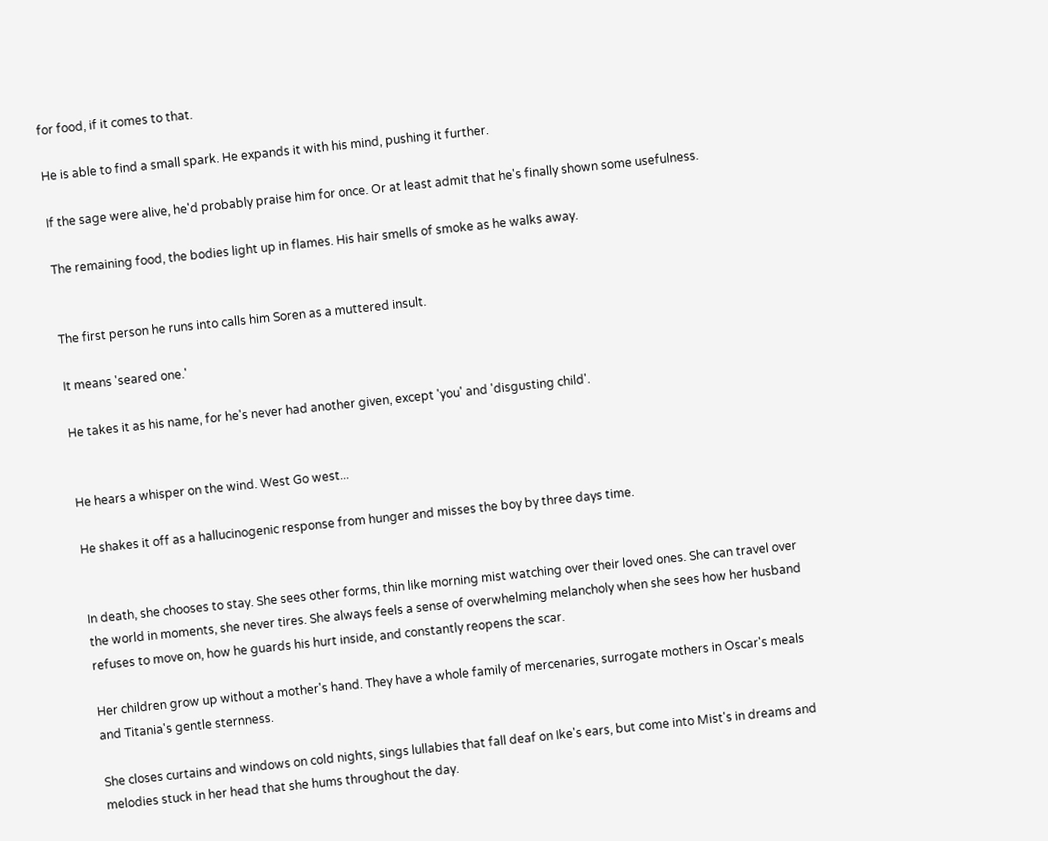for food, if it comes to that.

He is able to find a small spark. He expands it with his mind, pushing it further.

If the sage were alive, he'd probably praise him for once. Or at least admit that he's finally shown some usefulness.

The remaining food, the bodies light up in flames. His hair smells of smoke as he walks away.


The first person he runs into calls him Soren as a muttered insult.

It means 'seared one.'

He takes it as his name, for he's never had another given, except 'you' and 'disgusting child'.


He hears a whisper on the wind. West Go west...

He shakes it off as a hallucinogenic response from hunger and misses the boy by three days time.


In death, she chooses to stay. She sees other forms, thin like morning mist watching over their loved ones. She can travel over the world in moments, she never tires. She always feels a sense of overwhelming melancholy when she sees how her husband refuses to move on, how he guards his hurt inside, and constantly reopens the scar.

Her children grow up without a mother's hand. They have a whole family of mercenaries, surrogate mothers in Oscar's meals and Titania's gentle sternness.

She closes curtains and windows on cold nights, sings lullabies that fall deaf on Ike's ears, but come into Mist's in dreams and melodies stuck in her head that she hums throughout the day.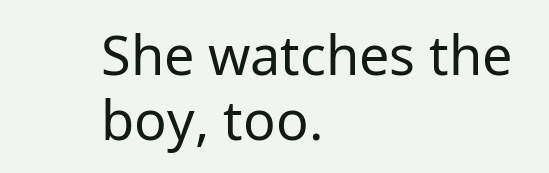She watches the boy, too.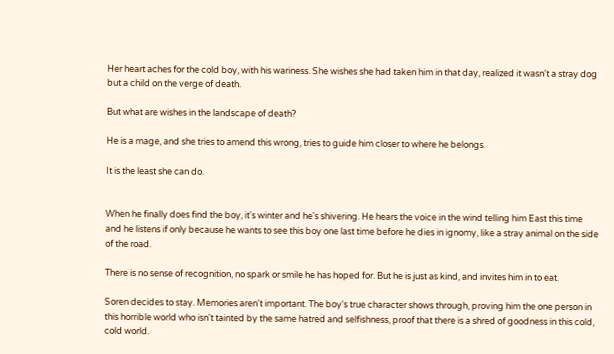Her heart aches for the cold boy, with his wariness. She wishes she had taken him in that day, realized it wasn't a stray dog but a child on the verge of death.

But what are wishes in the landscape of death?

He is a mage, and she tries to amend this wrong, tries to guide him closer to where he belongs.

It is the least she can do.


When he finally does find the boy, it's winter and he's shivering. He hears the voice in the wind telling him East this time and he listens if only because he wants to see this boy one last time before he dies in ignomy, like a stray animal on the side of the road.

There is no sense of recognition, no spark or smile he has hoped for. But he is just as kind, and invites him in to eat.

Soren decides to stay. Memories aren't important. The boy's true character shows through, proving him the one person in this horrible world who isn't tainted by the same hatred and selfishness, proof that there is a shred of goodness in this cold, cold world.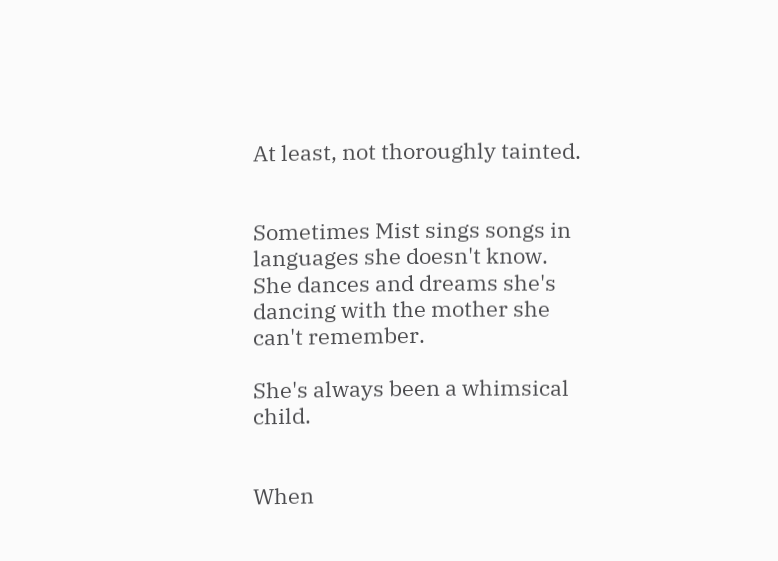At least, not thoroughly tainted.


Sometimes Mist sings songs in languages she doesn't know. She dances and dreams she's dancing with the mother she can't remember.

She's always been a whimsical child.


When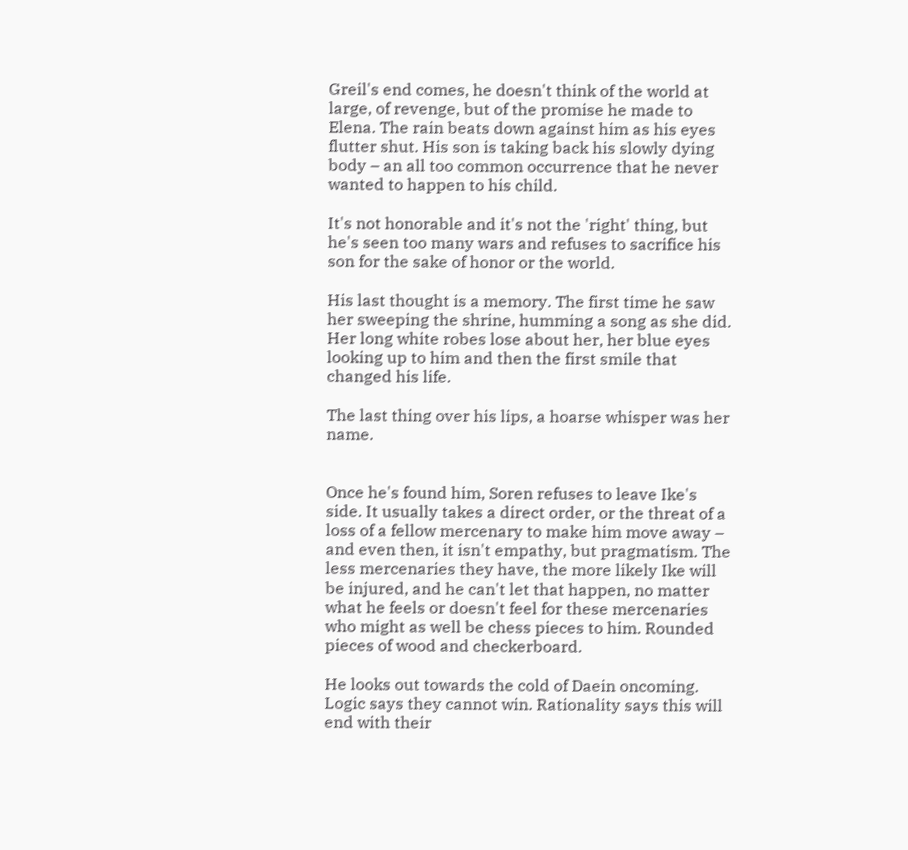Greil's end comes, he doesn't think of the world at large, of revenge, but of the promise he made to Elena. The rain beats down against him as his eyes flutter shut. His son is taking back his slowly dying body – an all too common occurrence that he never wanted to happen to his child.

It's not honorable and it's not the 'right' thing, but he's seen too many wars and refuses to sacrifice his son for the sake of honor or the world.

His last thought is a memory. The first time he saw her sweeping the shrine, humming a song as she did. Her long white robes lose about her, her blue eyes looking up to him and then the first smile that changed his life.

The last thing over his lips, a hoarse whisper was her name.


Once he's found him, Soren refuses to leave Ike's side. It usually takes a direct order, or the threat of a loss of a fellow mercenary to make him move away – and even then, it isn't empathy, but pragmatism. The less mercenaries they have, the more likely Ike will be injured, and he can't let that happen, no matter what he feels or doesn't feel for these mercenaries who might as well be chess pieces to him. Rounded pieces of wood and checkerboard.

He looks out towards the cold of Daein oncoming. Logic says they cannot win. Rationality says this will end with their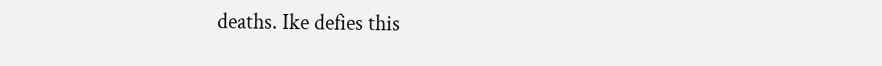deaths. Ike defies this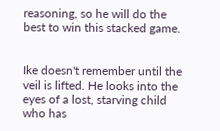reasoning, so he will do the best to win this stacked game.


Ike doesn't remember until the veil is lifted. He looks into the eyes of a lost, starving child who has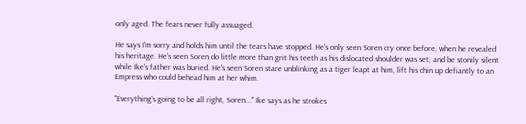only aged. The fears never fully assuaged.

He says I'm sorry and holds him until the tears have stopped. He's only seen Soren cry once before, when he revealed his heritage. He's seen Soren do little more than grit his teeth as his dislocated shoulder was set, and be stonily silent while Ike's father was buried. He's seen Soren stare unblinking as a tiger leapt at him, lift his chin up defiantly to an Empress who could behead him at her whim.

"Everything's going to be all right, Soren..." Ike says as he strokes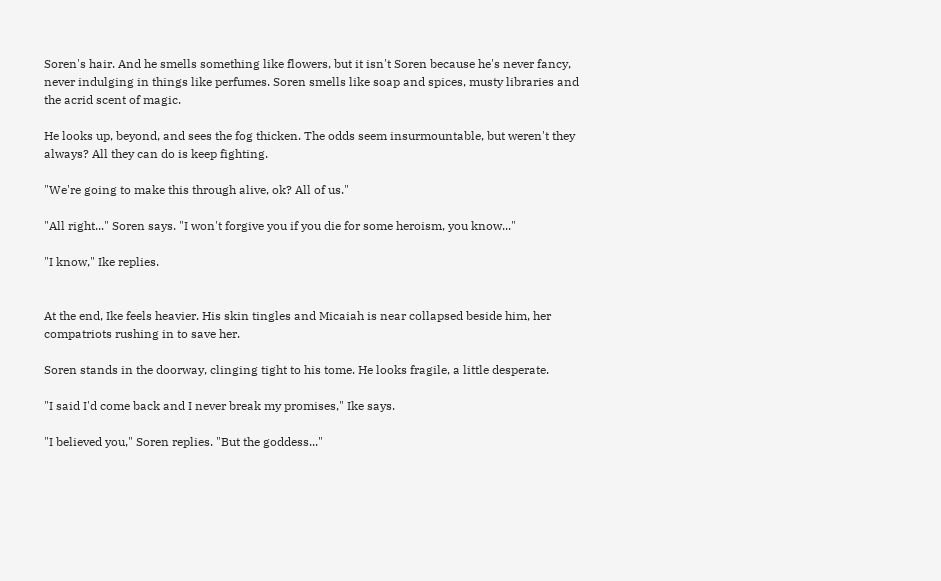Soren's hair. And he smells something like flowers, but it isn't Soren because he's never fancy, never indulging in things like perfumes. Soren smells like soap and spices, musty libraries and the acrid scent of magic.

He looks up, beyond, and sees the fog thicken. The odds seem insurmountable, but weren't they always? All they can do is keep fighting.

"We're going to make this through alive, ok? All of us."

"All right..." Soren says. "I won't forgive you if you die for some heroism, you know..."

"I know," Ike replies.


At the end, Ike feels heavier. His skin tingles and Micaiah is near collapsed beside him, her compatriots rushing in to save her.

Soren stands in the doorway, clinging tight to his tome. He looks fragile, a little desperate.

"I said I'd come back and I never break my promises," Ike says.

"I believed you," Soren replies. "But the goddess..."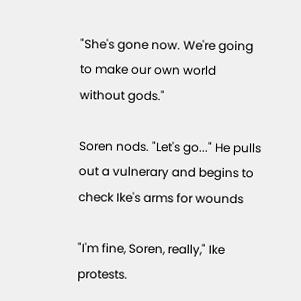"She's gone now. We're going to make our own world without gods."

Soren nods. "Let's go..." He pulls out a vulnerary and begins to check Ike's arms for wounds

"I'm fine, Soren, really," Ike protests.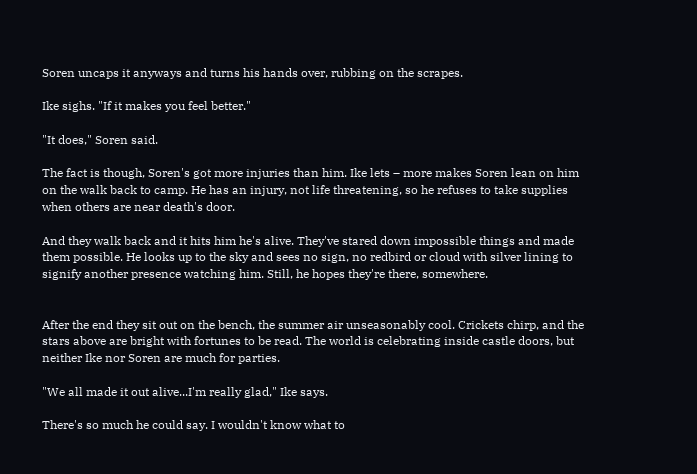Soren uncaps it anyways and turns his hands over, rubbing on the scrapes.

Ike sighs. "If it makes you feel better."

"It does," Soren said.

The fact is though, Soren's got more injuries than him. Ike lets – more makes Soren lean on him on the walk back to camp. He has an injury, not life threatening, so he refuses to take supplies when others are near death's door.

And they walk back and it hits him he's alive. They've stared down impossible things and made them possible. He looks up to the sky and sees no sign, no redbird or cloud with silver lining to signify another presence watching him. Still, he hopes they're there, somewhere.


After the end they sit out on the bench, the summer air unseasonably cool. Crickets chirp, and the stars above are bright with fortunes to be read. The world is celebrating inside castle doors, but neither Ike nor Soren are much for parties.

"We all made it out alive...I'm really glad," Ike says.

There's so much he could say. I wouldn't know what to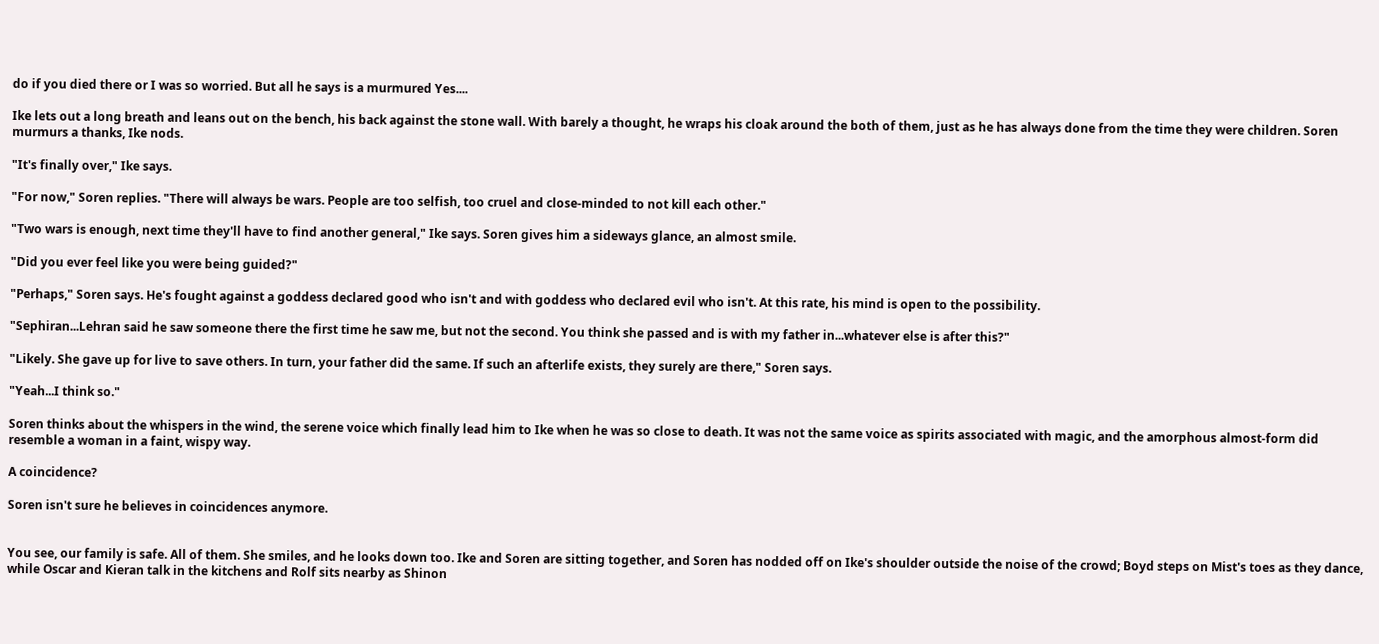do if you died there or I was so worried. But all he says is a murmured Yes....

Ike lets out a long breath and leans out on the bench, his back against the stone wall. With barely a thought, he wraps his cloak around the both of them, just as he has always done from the time they were children. Soren murmurs a thanks, Ike nods.

"It's finally over," Ike says.

"For now," Soren replies. "There will always be wars. People are too selfish, too cruel and close-minded to not kill each other."

"Two wars is enough, next time they'll have to find another general," Ike says. Soren gives him a sideways glance, an almost smile.

"Did you ever feel like you were being guided?"

"Perhaps," Soren says. He's fought against a goddess declared good who isn't and with goddess who declared evil who isn't. At this rate, his mind is open to the possibility.

"Sephiran...Lehran said he saw someone there the first time he saw me, but not the second. You think she passed and is with my father in...whatever else is after this?"

"Likely. She gave up for live to save others. In turn, your father did the same. If such an afterlife exists, they surely are there," Soren says.

"Yeah...I think so."

Soren thinks about the whispers in the wind, the serene voice which finally lead him to Ike when he was so close to death. It was not the same voice as spirits associated with magic, and the amorphous almost-form did resemble a woman in a faint, wispy way.

A coincidence?

Soren isn't sure he believes in coincidences anymore.


You see, our family is safe. All of them. She smiles, and he looks down too. Ike and Soren are sitting together, and Soren has nodded off on Ike's shoulder outside the noise of the crowd; Boyd steps on Mist's toes as they dance, while Oscar and Kieran talk in the kitchens and Rolf sits nearby as Shinon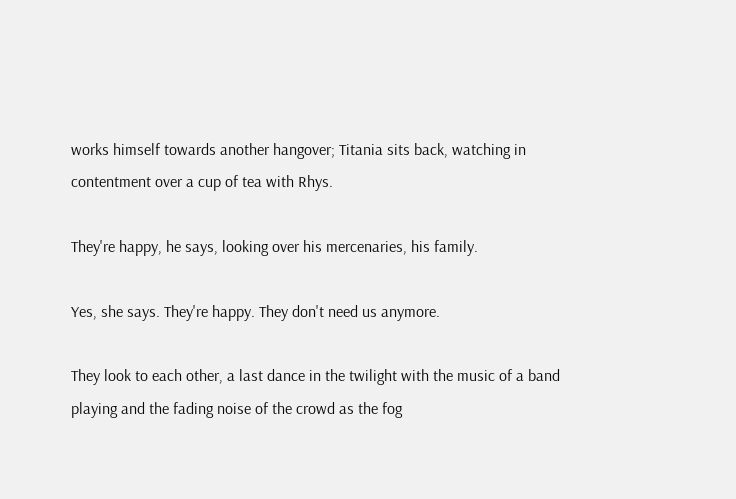works himself towards another hangover; Titania sits back, watching in contentment over a cup of tea with Rhys.

They're happy, he says, looking over his mercenaries, his family.

Yes, she says. They're happy. They don't need us anymore.

They look to each other, a last dance in the twilight with the music of a band playing and the fading noise of the crowd as the fog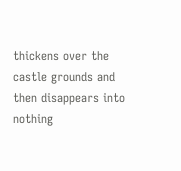thickens over the castle grounds and then disappears into nothing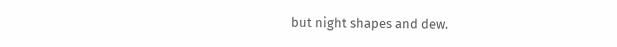but night shapes and dew.